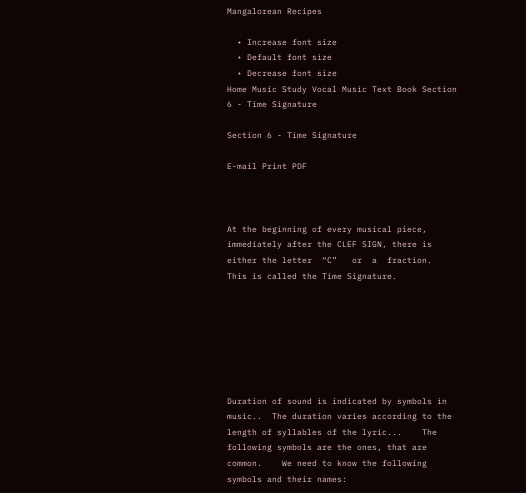Mangalorean Recipes

  • Increase font size
  • Default font size
  • Decrease font size
Home Music Study Vocal Music Text Book Section 6 - Time Signature

Section 6 - Time Signature

E-mail Print PDF



At the beginning of every musical piece, immediately after the CLEF SIGN, there is either the letter  “C”   or  a  fraction.    This is called the Time Signature.







Duration of sound is indicated by symbols in music..  The duration varies according to the length of syllables of the lyric...    The following symbols are the ones, that are common.    We need to know the following symbols and their names: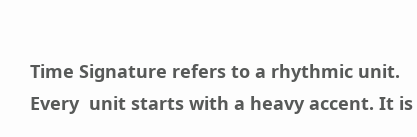Time Signature refers to a rhythmic unit.   Every  unit starts with a heavy accent. It is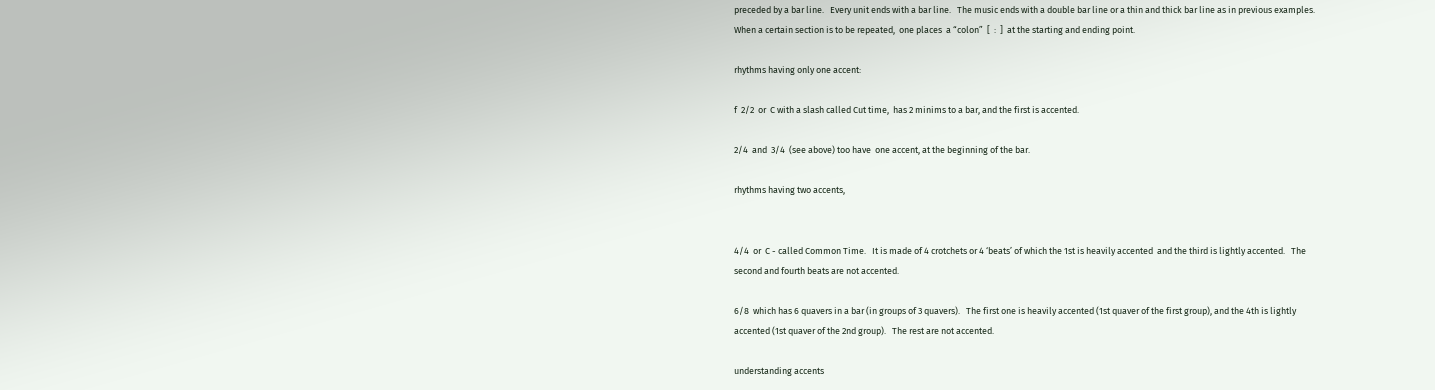preceded by a bar line.   Every unit ends with a bar line.   The music ends with a double bar line or a thin and thick bar line as in previous examples.   When a certain section is to be repeated,  one places  a “colon”  [  :  ]  at the starting and ending point.

rhythms having only one accent:

f  2/2  or  C with a slash called Cut time,  has 2 minims to a bar, and the first is accented.

2/4  and  3/4  (see above) too have  one accent, at the beginning of the bar.

rhythms having two accents,


4/4  or  C - called Common Time.   It is made of 4 crotchets or 4 ‘beats’ of which the 1st is heavily accented  and the third is lightly accented.   The second and fourth beats are not accented.

6/8  which has 6 quavers in a bar (in groups of 3 quavers).   The first one is heavily accented (1st quaver of the first group), and the 4th is lightly accented (1st quaver of the 2nd group).   The rest are not accented.

understanding accents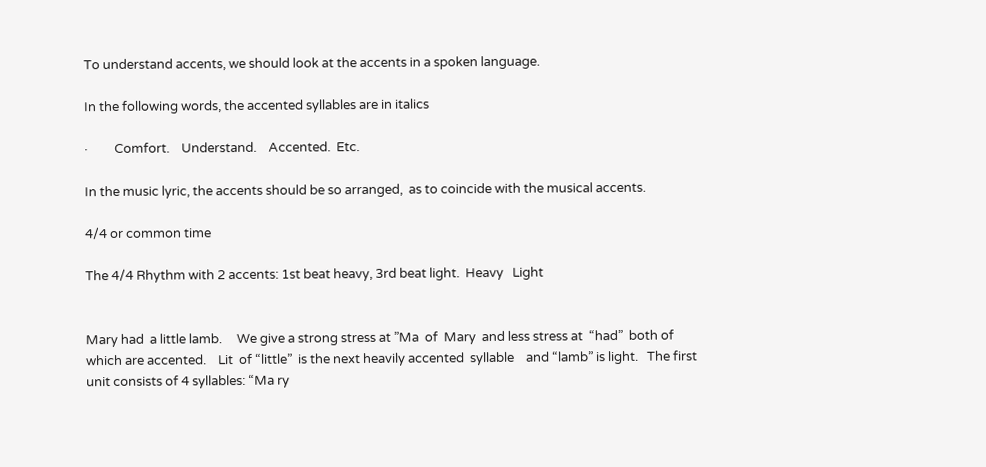To understand accents, we should look at the accents in a spoken language.

In the following words, the accented syllables are in italics

·         Comfort.    Understand.    Accented.  Etc.

In the music lyric, the accents should be so arranged,  as to coincide with the musical accents.

4/4 or common time

The 4/4 Rhythm with 2 accents: 1st beat heavy, 3rd beat light.  Heavy   Light


Mary had  a little lamb.     We give a strong stress at ”Ma  of  Mary  and less stress at  “had”  both of which are accented.    Lit  of “little”  is the next heavily accented  syllable    and “lamb” is light.   The first unit consists of 4 syllables: “Ma ry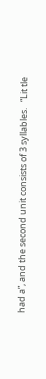had a”, and the second unit consists of 3 syllables.   “Lit tle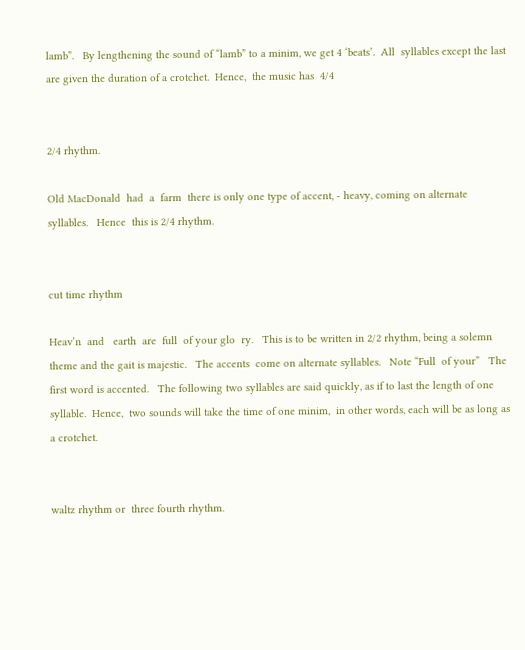lamb”.   By lengthening the sound of “lamb” to a minim, we get 4 ‘beats’.  All  syllables except the last are given the duration of a crotchet.  Hence,  the music has  4/4


2/4 rhythm.

Old MacDonald  had  a  farm  there is only one type of accent, - heavy, coming on alternate syllables.   Hence  this is 2/4 rhythm.


cut time rhythm

Heav’n  and   earth  are  full  of your glo  ry.   This is to be written in 2/2 rhythm, being a solemn theme and the gait is majestic.   The accents  come on alternate syllables.   Note “Full  of your”   The first word is accented.   The following two syllables are said quickly, as if to last the length of one syllable.  Hence,  two sounds will take the time of one minim,  in other words, each will be as long as a crotchet.


waltz rhythm or  three fourth rhythm.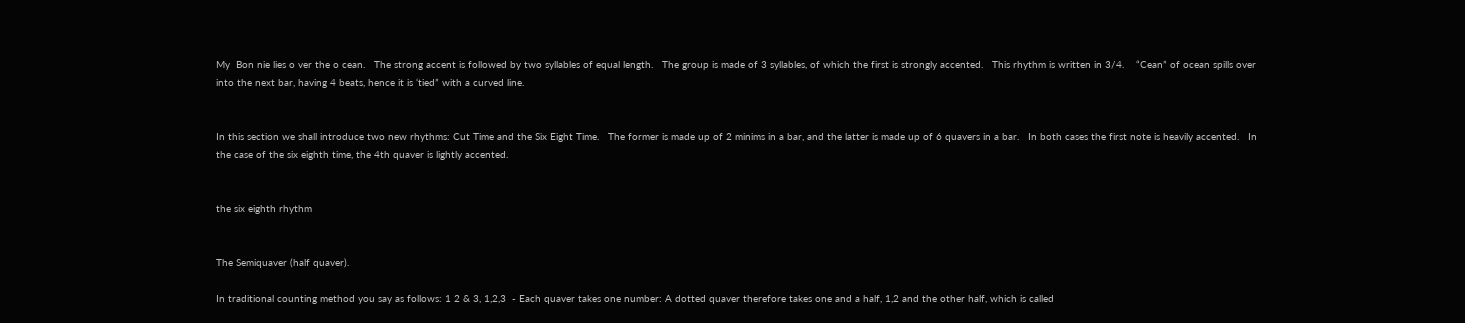My  Bon nie lies o ver the o cean.   The strong accent is followed by two syllables of equal length.   The group is made of 3 syllables, of which the first is strongly accented.   This rhythm is written in 3/4.    “Cean” of ocean spills over into the next bar, having 4 beats, hence it is ‘tied” with a curved line.


In this section we shall introduce two new rhythms: Cut Time and the Six Eight Time.   The former is made up of 2 minims in a bar, and the latter is made up of 6 quavers in a bar.   In both cases the first note is heavily accented.   In the case of the six eighth time, the 4th quaver is lightly accented.


the six eighth rhythm


The Semiquaver (half quaver).

In traditional counting method you say as follows: 1 2 & 3, 1,2,3  - Each quaver takes one number: A dotted quaver therefore takes one and a half, 1,2 and the other half, which is called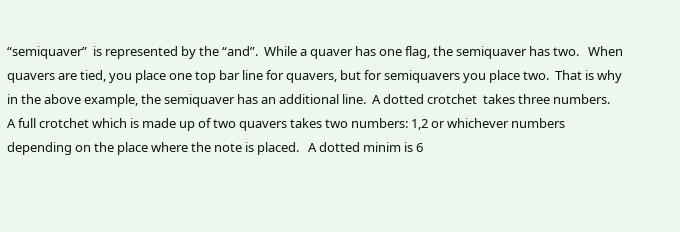“semiquaver”  is represented by the “and”.  While a quaver has one flag, the semiquaver has two.   When quavers are tied, you place one top bar line for quavers, but for semiquavers you place two.  That is why in the above example, the semiquaver has an additional line.  A dotted crotchet  takes three numbers.  A full crotchet which is made up of two quavers takes two numbers: 1,2 or whichever numbers depending on the place where the note is placed.   A dotted minim is 6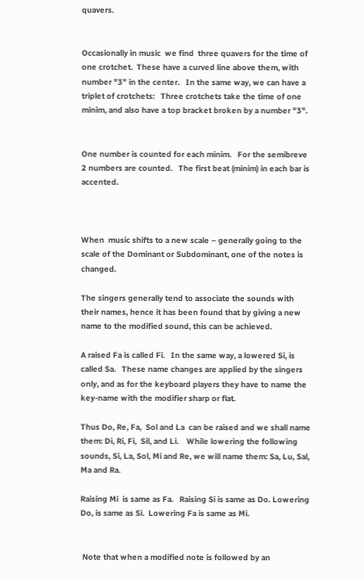quavers.


Occasionally in music  we find  three quavers for the time of one crotchet.  These have a curved line above them, with number "3" in the center.   In the same way, we can have a triplet of crotchets:   Three crotchets take the time of one minim, and also have a top bracket broken by a number "3".


One number is counted for each minim.   For the semibreve 2 numbers are counted.   The first beat (minim) in each bar is accented.



When  music shifts to a new scale – generally going to the scale of the Dominant or Subdominant, one of the notes is changed.

The singers generally tend to associate the sounds with their names, hence it has been found that by giving a new name to the modified sound, this can be achieved.

A raised Fa is called Fi.   In the same way, a lowered Si, is called Sa.   These name changes are applied by the singers only, and as for the keyboard players they have to name the key-name with the modifier sharp or flat.

Thus Do, Re, Fa,  Sol and La  can be raised and we shall name them: Di, Ri, Fi,  Sil, and Li.    While lowering the following sounds, Si, La, Sol, Mi and Re, we will name them: Sa, Lu, Sal, Ma and Ra.

Raising Mi  is same as Fa.   Raising Si is same as Do. Lowering Do, is same as Si.  Lowering Fa is same as Mi.


 Note that when a modified note is followed by an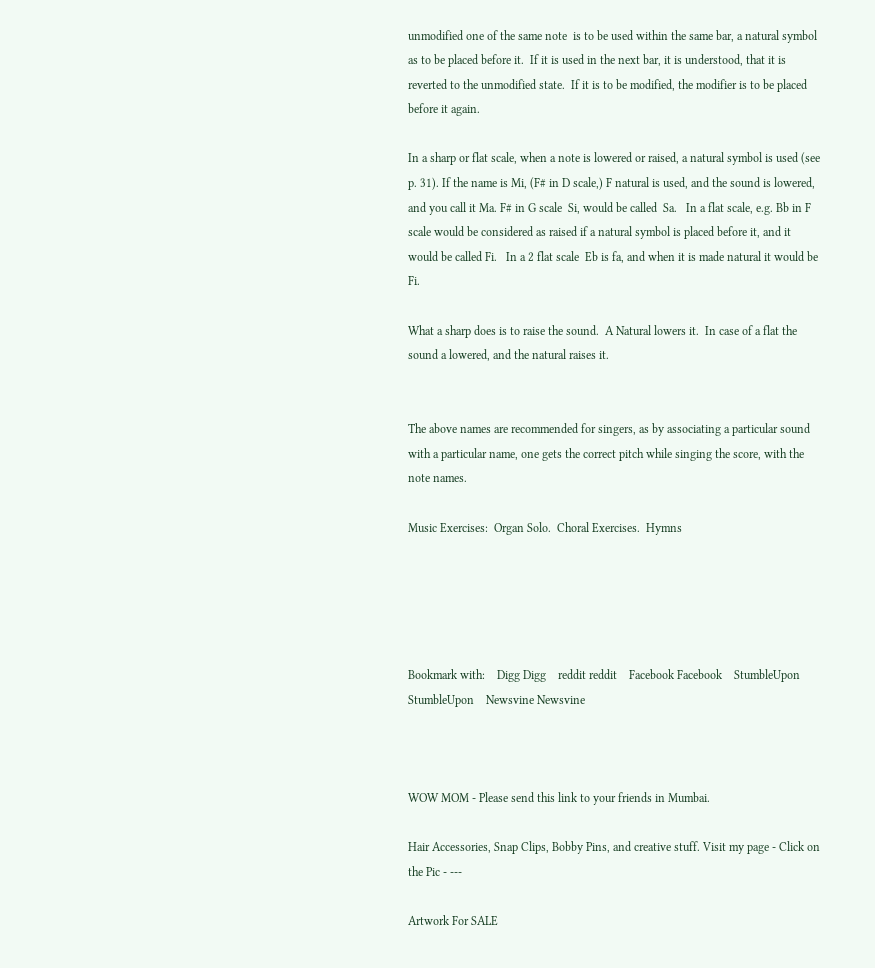unmodified one of the same note  is to be used within the same bar, a natural symbol as to be placed before it.  If it is used in the next bar, it is understood, that it is reverted to the unmodified state.  If it is to be modified, the modifier is to be placed before it again.

In a sharp or flat scale, when a note is lowered or raised, a natural symbol is used (see p. 31). If the name is Mi, (F# in D scale,) F natural is used, and the sound is lowered, and you call it Ma. F# in G scale  Si, would be called  Sa.   In a flat scale, e.g. Bb in F scale would be considered as raised if a natural symbol is placed before it, and it would be called Fi.   In a 2 flat scale  Eb is fa, and when it is made natural it would be Fi.

What a sharp does is to raise the sound.  A Natural lowers it.  In case of a flat the sound a lowered, and the natural raises it.


The above names are recommended for singers, as by associating a particular sound with a particular name, one gets the correct pitch while singing the score, with the note names.

Music Exercises:  Organ Solo.  Choral Exercises.  Hymns





Bookmark with:    Digg Digg    reddit reddit    Facebook Facebook    StumbleUpon StumbleUpon    Newsvine Newsvine



WOW MOM - Please send this link to your friends in Mumbai.

Hair Accessories, Snap Clips, Bobby Pins, and creative stuff. Visit my page - Click on the Pic - ---

Artwork For SALE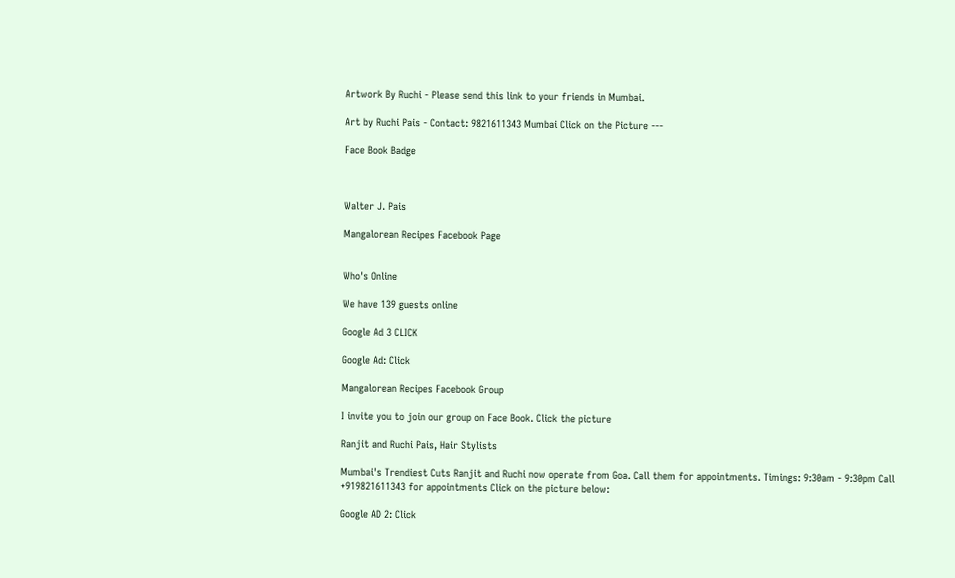Artwork By Ruchi - Please send this link to your friends in Mumbai.

Art by Ruchi Pais - Contact: 9821611343 Mumbai Click on the Picture ---

Face Book Badge



Walter J. Pais

Mangalorean Recipes Facebook Page


Who's Online

We have 139 guests online

Google Ad 3 CLICK

Google Ad: Click

Mangalorean Recipes Facebook Group

I invite you to join our group on Face Book. Click the picture

Ranjit and Ruchi Pais, Hair Stylists

Mumbai's Trendiest Cuts Ranjit and Ruchi now operate from Goa. Call them for appointments. Timings: 9:30am - 9:30pm Call +919821611343 for appointments Click on the picture below:

Google AD 2: Click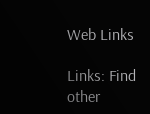Web Links

Links: Find other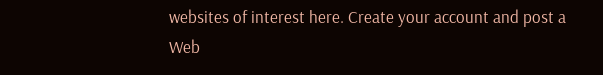websites of interest here. Create your account and post a Web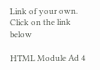Link of your own. Click on the link below

HTML Module Ad 4